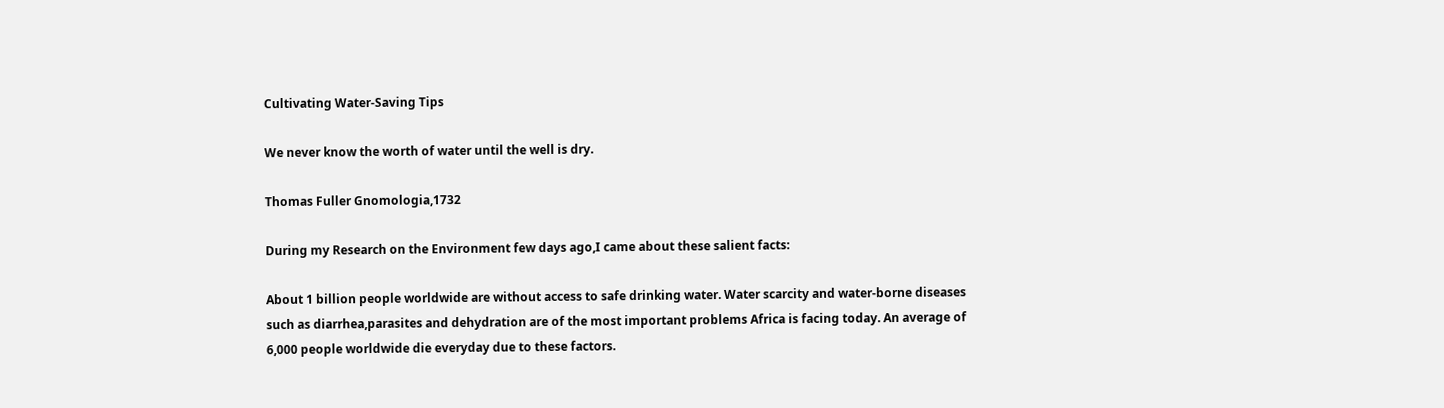Cultivating Water-Saving Tips

We never know the worth of water until the well is dry.

Thomas Fuller Gnomologia,1732

During my Research on the Environment few days ago,I came about these salient facts:

About 1 billion people worldwide are without access to safe drinking water. Water scarcity and water-borne diseases such as diarrhea,parasites and dehydration are of the most important problems Africa is facing today. An average of 6,000 people worldwide die everyday due to these factors.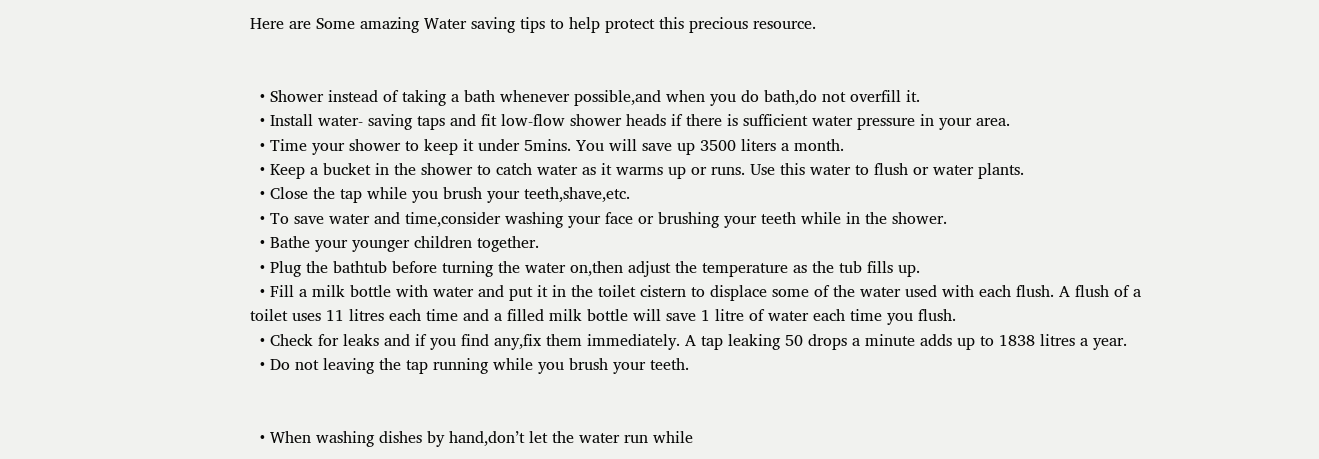Here are Some amazing Water saving tips to help protect this precious resource.


  • Shower instead of taking a bath whenever possible,and when you do bath,do not overfill it.
  • Install water- saving taps and fit low-flow shower heads if there is sufficient water pressure in your area.
  • Time your shower to keep it under 5mins. You will save up 3500 liters a month.
  • Keep a bucket in the shower to catch water as it warms up or runs. Use this water to flush or water plants.
  • Close the tap while you brush your teeth,shave,etc.
  • To save water and time,consider washing your face or brushing your teeth while in the shower.
  • Bathe your younger children together.
  • Plug the bathtub before turning the water on,then adjust the temperature as the tub fills up.
  • Fill a milk bottle with water and put it in the toilet cistern to displace some of the water used with each flush. A flush of a toilet uses 11 litres each time and a filled milk bottle will save 1 litre of water each time you flush.
  • Check for leaks and if you find any,fix them immediately. A tap leaking 50 drops a minute adds up to 1838 litres a year.
  • Do not leaving the tap running while you brush your teeth.


  • When washing dishes by hand,don’t let the water run while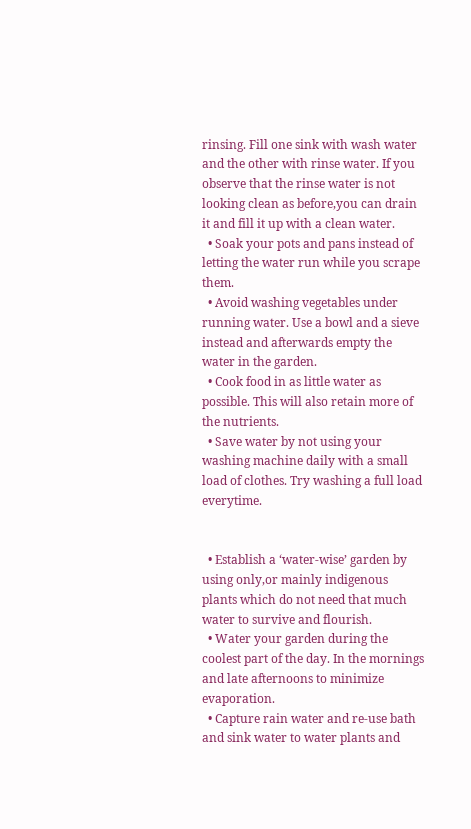rinsing. Fill one sink with wash water and the other with rinse water. If you observe that the rinse water is not looking clean as before,you can drain it and fill it up with a clean water.
  • Soak your pots and pans instead of letting the water run while you scrape them.
  • Avoid washing vegetables under running water. Use a bowl and a sieve instead and afterwards empty the water in the garden.
  • Cook food in as little water as possible. This will also retain more of the nutrients.
  • Save water by not using your washing machine daily with a small load of clothes. Try washing a full load everytime.


  • Establish a ‘water-wise’ garden by using only,or mainly indigenous plants which do not need that much water to survive and flourish.
  • Water your garden during the coolest part of the day. In the mornings and late afternoons to minimize evaporation.
  • Capture rain water and re-use bath and sink water to water plants and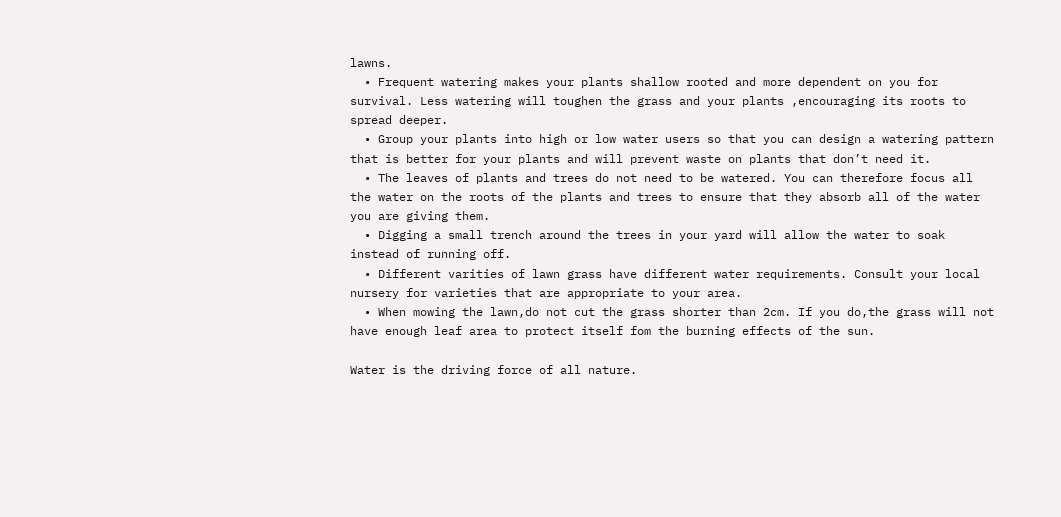lawns.
  • Frequent watering makes your plants shallow rooted and more dependent on you for survival. Less watering will toughen the grass and your plants ,encouraging its roots to spread deeper.
  • Group your plants into high or low water users so that you can design a watering pattern that is better for your plants and will prevent waste on plants that don’t need it.
  • The leaves of plants and trees do not need to be watered. You can therefore focus all the water on the roots of the plants and trees to ensure that they absorb all of the water you are giving them.
  • Digging a small trench around the trees in your yard will allow the water to soak instead of running off.
  • Different varities of lawn grass have different water requirements. Consult your local nursery for varieties that are appropriate to your area.
  • When mowing the lawn,do not cut the grass shorter than 2cm. If you do,the grass will not have enough leaf area to protect itself fom the burning effects of the sun.

Water is the driving force of all nature.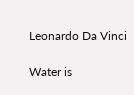Leonardo Da Vinci

Water is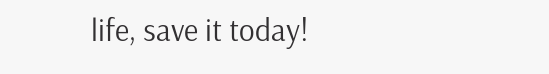life, save it today!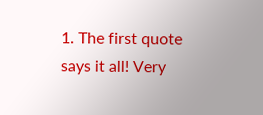1. The first quote says it all! Very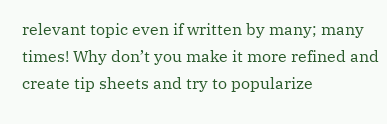relevant topic even if written by many; many times! Why don’t you make it more refined and create tip sheets and try to popularize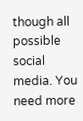though all possible social media. You need more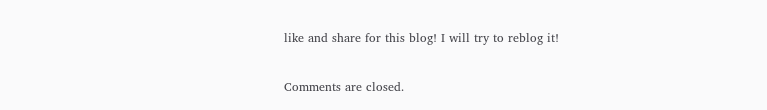like and share for this blog! I will try to reblog it!

Comments are closed.